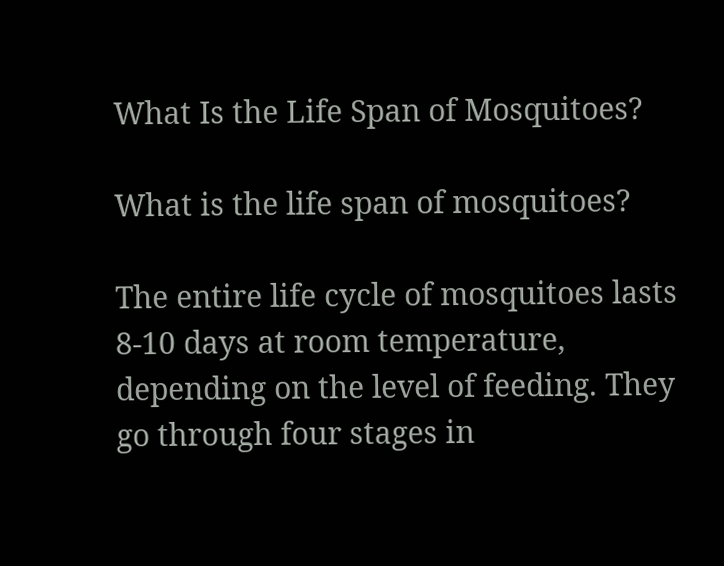What Is the Life Span of Mosquitoes?

What is the life span of mosquitoes?

The entire life cycle of mosquitoes lasts 8-10 days at room temperature, depending on the level of feeding. They go through four stages in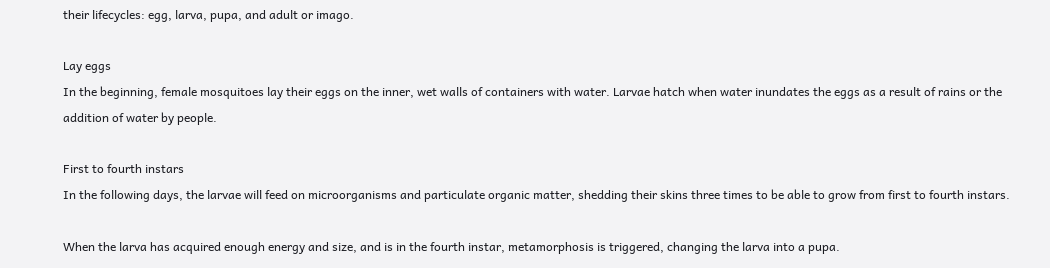their lifecycles: egg, larva, pupa, and adult or imago.

Lay eggs
In the beginning, female mosquitoes lay their eggs on the inner, wet walls of containers with water. Larvae hatch when water inundates the eggs as a result of rains or the addition of water by people.

First to fourth instars
In the following days, the larvae will feed on microorganisms and particulate organic matter, shedding their skins three times to be able to grow from first to fourth instars.

When the larva has acquired enough energy and size, and is in the fourth instar, metamorphosis is triggered, changing the larva into a pupa.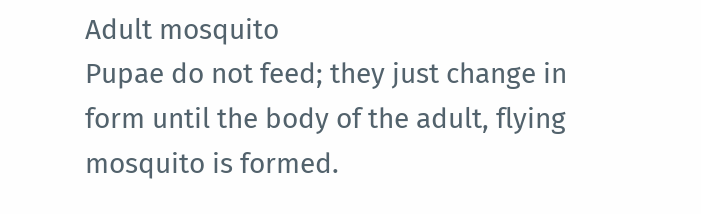Adult mosquito
Pupae do not feed; they just change in form until the body of the adult, flying mosquito is formed.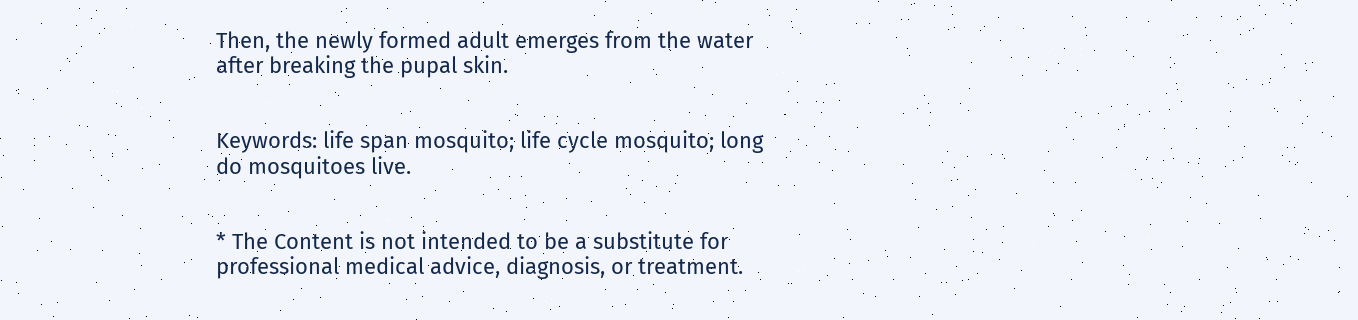Then, the newly formed adult emerges from the water after breaking the pupal skin.


Keywords: life span mosquito; life cycle mosquito; long do mosquitoes live.


* The Content is not intended to be a substitute for professional medical advice, diagnosis, or treatment.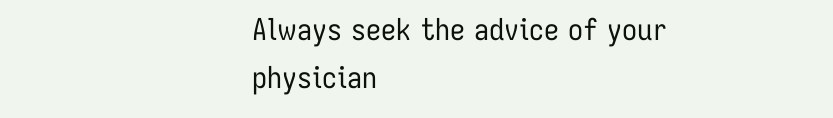Always seek the advice of your physician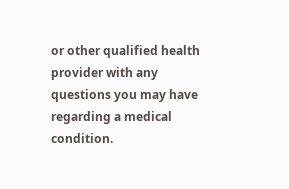or other qualified health provider with any questions you may have regarding a medical condition.